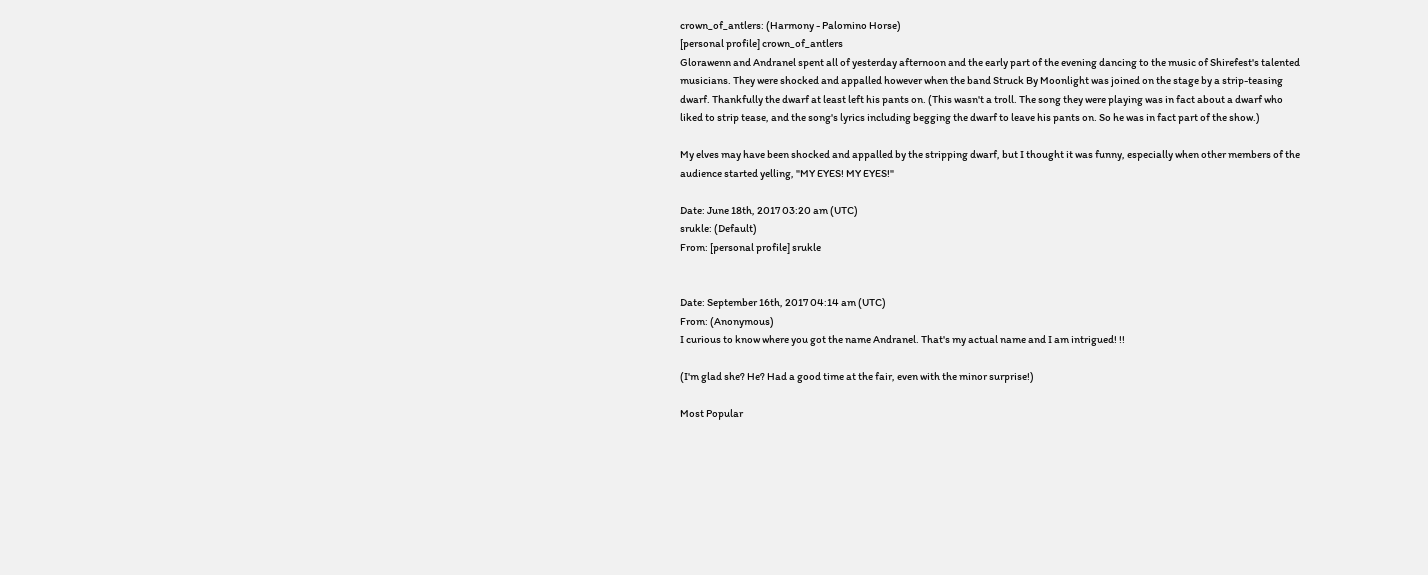crown_of_antlers: (Harmony - Palomino Horse)
[personal profile] crown_of_antlers
Glorawenn and Andranel spent all of yesterday afternoon and the early part of the evening dancing to the music of Shirefest's talented musicians. They were shocked and appalled however when the band Struck By Moonlight was joined on the stage by a strip-teasing dwarf. Thankfully the dwarf at least left his pants on. (This wasn't a troll. The song they were playing was in fact about a dwarf who liked to strip tease, and the song's lyrics including begging the dwarf to leave his pants on. So he was in fact part of the show.)

My elves may have been shocked and appalled by the stripping dwarf, but I thought it was funny, especially when other members of the audience started yelling, "MY EYES! MY EYES!"

Date: June 18th, 2017 03:20 am (UTC)
srukle: (Default)
From: [personal profile] srukle


Date: September 16th, 2017 04:14 am (UTC)
From: (Anonymous)
I curious to know where you got the name Andranel. That's my actual name and I am intrigued! !!

(I'm glad she? He? Had a good time at the fair, even with the minor surprise!)

Most Popular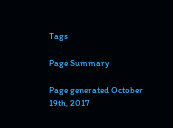Tags

Page Summary

Page generated October 19th, 2017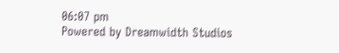06:07 pm
Powered by Dreamwidth Studios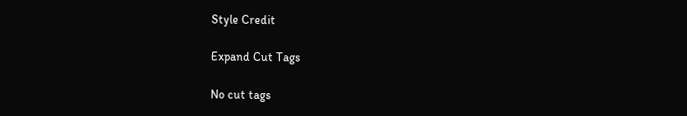Style Credit

Expand Cut Tags

No cut tags